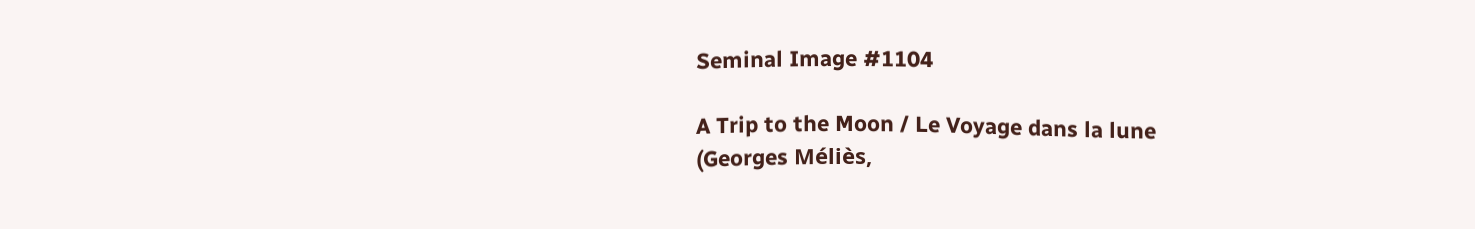Seminal Image #1104

A Trip to the Moon / Le Voyage dans la lune
(Georges Méliès,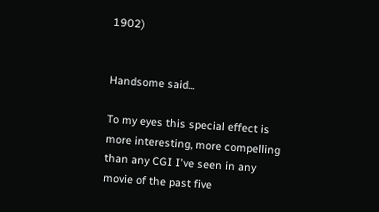1902)


Handsome said...

To my eyes this special effect is more interesting, more compelling than any CGI I've seen in any movie of the past five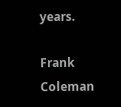years.

Frank Coleman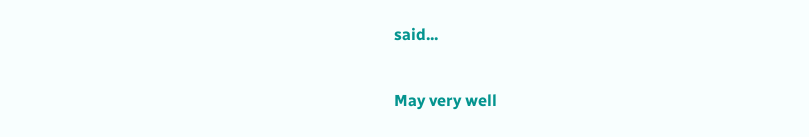said...

May very well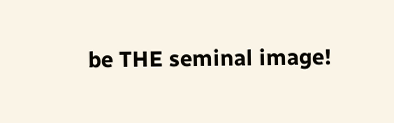be THE seminal image!